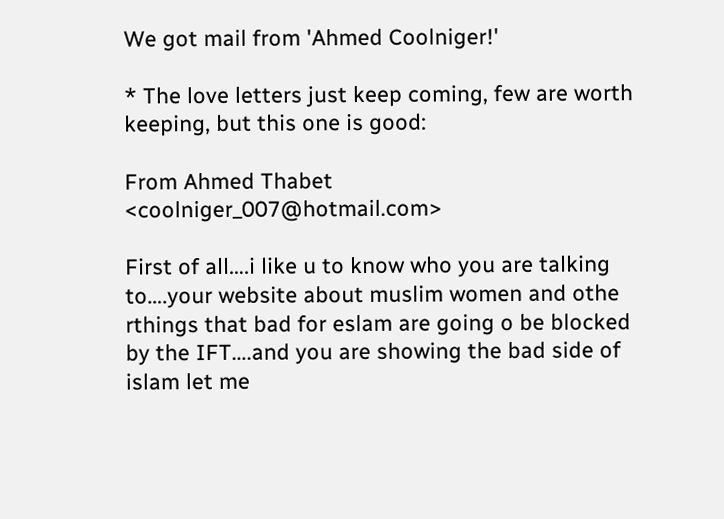We got mail from 'Ahmed Coolniger!'

* The love letters just keep coming, few are worth keeping, but this one is good:

From Ahmed Thabet <coolniger_007@hotmail.com>

First of all….i like u to know who you are talking to….your website about muslim women and othe rthings that bad for eslam are going o be blocked by the IFT….and you are showing the bad side of islam let me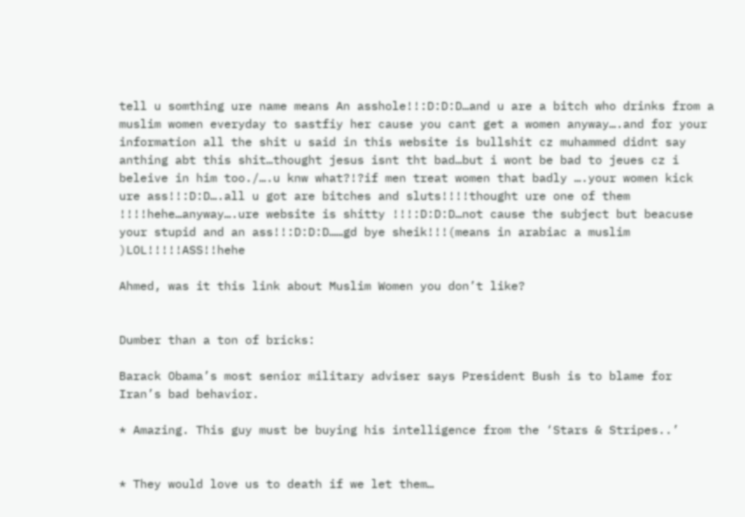tell u somthing ure name means An asshole!!:D:D:D…and u are a bitch who drinks from a muslim women everyday to sastfiy her cause you cant get a women anyway….and for your information all the shit u said in this website is bullshit cz muhammed didnt say anthing abt this shit…thought jesus isnt tht bad…but i wont be bad to jeues cz i beleive in him too./….u knw what?!?if men treat women that badly ….your women kick ure ass!!:D:D….all u got are bitches and sluts!!!!thought ure one of them !!!!hehe…anyway….ure website is shitty !!!:D:D:D…not cause the subject but beacuse your stupid and an ass!!:D:D:D……gd bye sheik!!!(means in arabiac a muslim )LOL!!!!!ASS!!hehe

Ahmed, was it this link about Muslim Women you don’t like?


Dumber than a ton of bricks:

Barack Obama’s most senior military adviser says President Bush is to blame for Iran’s bad behavior.

* Amazing. This guy must be buying his intelligence from the ‘Stars & Stripes..’


* They would love us to death if we let them…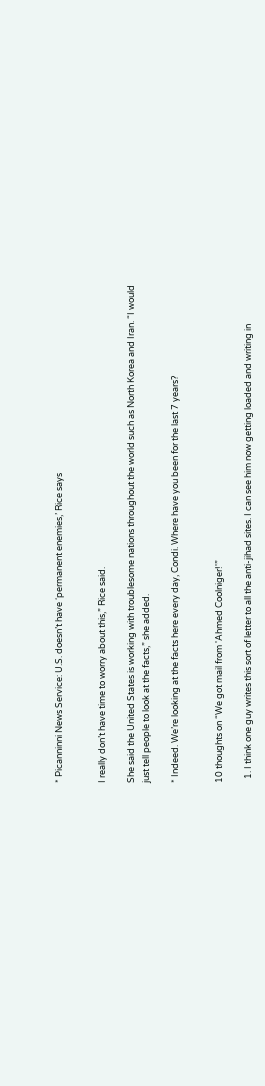* Picanninni News Service: U.S. doesn’t have ‘permanent enemies,’ Rice says


I really don’t have time to worry about this,” Rice said.

She said the United States is working with troublesome nations throughout the world such as North Korea and Iran. “I would just tell people to look at the facts,” she added.

* Indeed. We’re looking at the facts here every day, Condi. Where have you been for the last 7 years?


10 thoughts on “We got mail from 'Ahmed Coolniger!'”

  1. I think one guy writes this sort of letter to all the anti-jihad sites. I can see him now getting loaded and writing in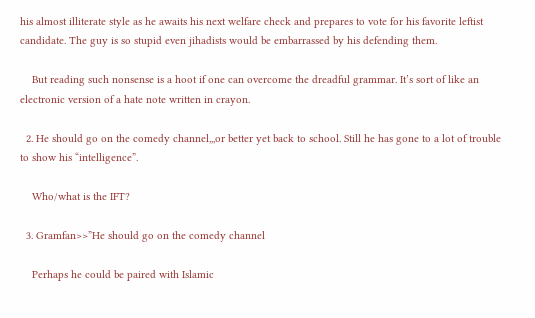his almost illiterate style as he awaits his next welfare check and prepares to vote for his favorite leftist candidate. The guy is so stupid even jihadists would be embarrassed by his defending them.

    But reading such nonsense is a hoot if one can overcome the dreadful grammar. It’s sort of like an electronic version of a hate note written in crayon.

  2. He should go on the comedy channel,,,or better yet back to school. Still he has gone to a lot of trouble to show his “intelligence”.

    Who/what is the IFT?

  3. Gramfan>>”He should go on the comedy channel

    Perhaps he could be paired with Islamic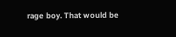rage boy. That would be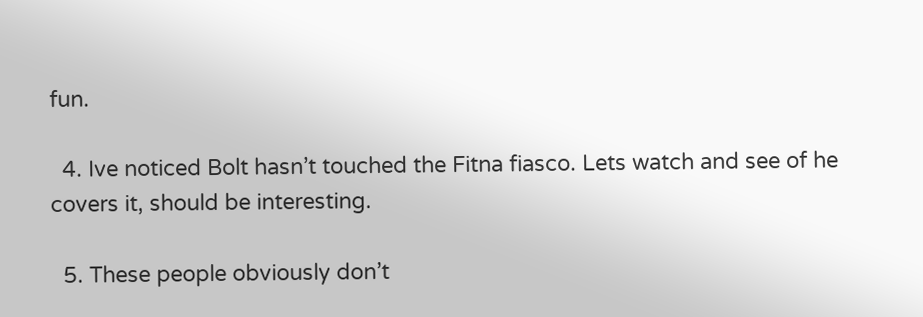fun.

  4. Ive noticed Bolt hasn’t touched the Fitna fiasco. Lets watch and see of he covers it, should be interesting.

  5. These people obviously don’t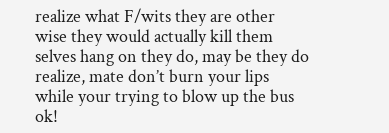realize what F/wits they are other wise they would actually kill them selves hang on they do, may be they do realize, mate don’t burn your lips while your trying to blow up the bus ok!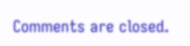Comments are closed.